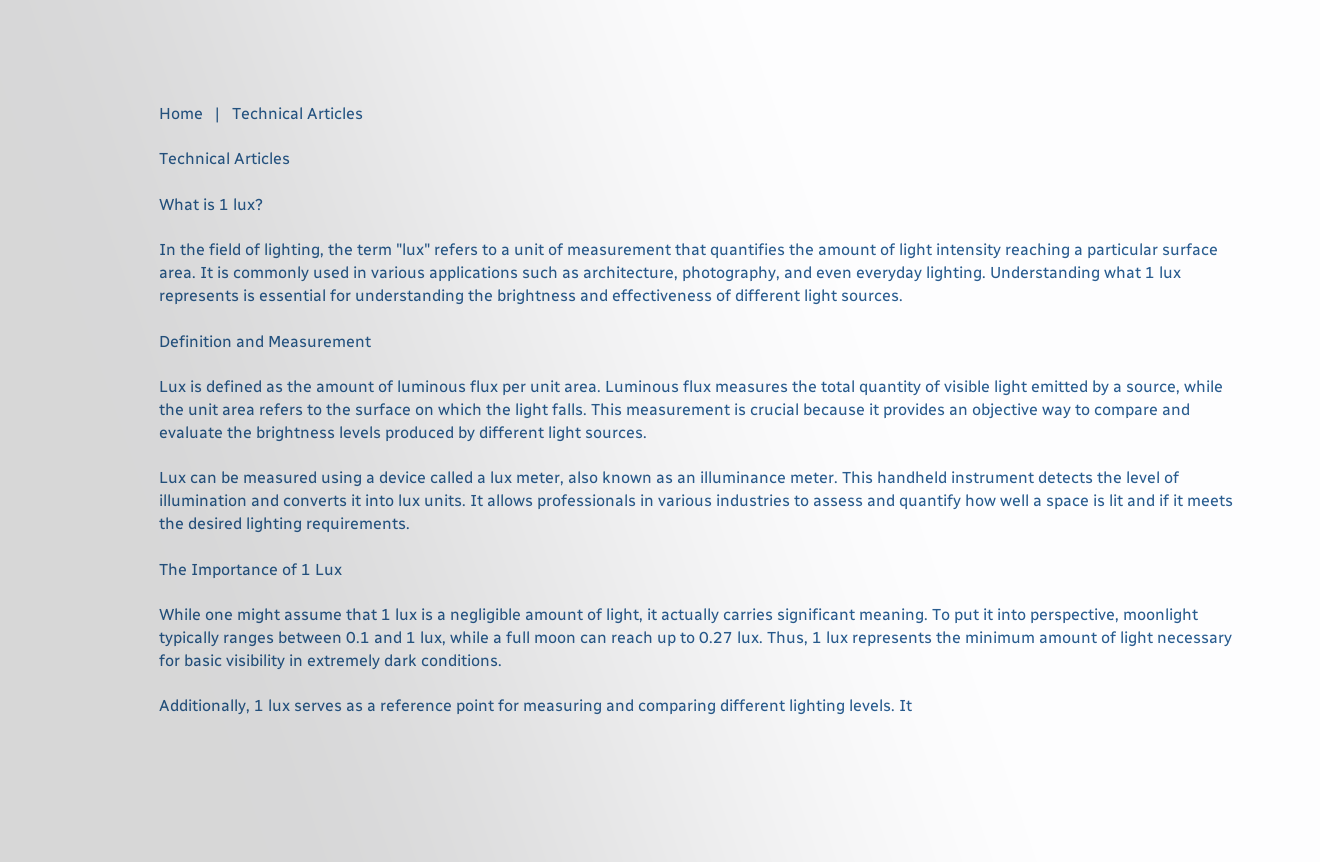Home   |   Technical Articles

Technical Articles

What is 1 lux?

In the field of lighting, the term "lux" refers to a unit of measurement that quantifies the amount of light intensity reaching a particular surface area. It is commonly used in various applications such as architecture, photography, and even everyday lighting. Understanding what 1 lux represents is essential for understanding the brightness and effectiveness of different light sources.

Definition and Measurement

Lux is defined as the amount of luminous flux per unit area. Luminous flux measures the total quantity of visible light emitted by a source, while the unit area refers to the surface on which the light falls. This measurement is crucial because it provides an objective way to compare and evaluate the brightness levels produced by different light sources.

Lux can be measured using a device called a lux meter, also known as an illuminance meter. This handheld instrument detects the level of illumination and converts it into lux units. It allows professionals in various industries to assess and quantify how well a space is lit and if it meets the desired lighting requirements.

The Importance of 1 Lux

While one might assume that 1 lux is a negligible amount of light, it actually carries significant meaning. To put it into perspective, moonlight typically ranges between 0.1 and 1 lux, while a full moon can reach up to 0.27 lux. Thus, 1 lux represents the minimum amount of light necessary for basic visibility in extremely dark conditions.

Additionally, 1 lux serves as a reference point for measuring and comparing different lighting levels. It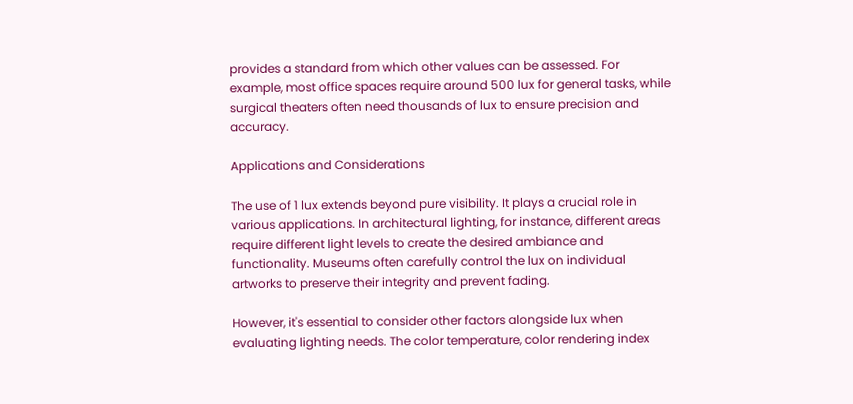provides a standard from which other values can be assessed. For example, most office spaces require around 500 lux for general tasks, while surgical theaters often need thousands of lux to ensure precision and accuracy.

Applications and Considerations

The use of 1 lux extends beyond pure visibility. It plays a crucial role in various applications. In architectural lighting, for instance, different areas require different light levels to create the desired ambiance and functionality. Museums often carefully control the lux on individual artworks to preserve their integrity and prevent fading.

However, it's essential to consider other factors alongside lux when evaluating lighting needs. The color temperature, color rendering index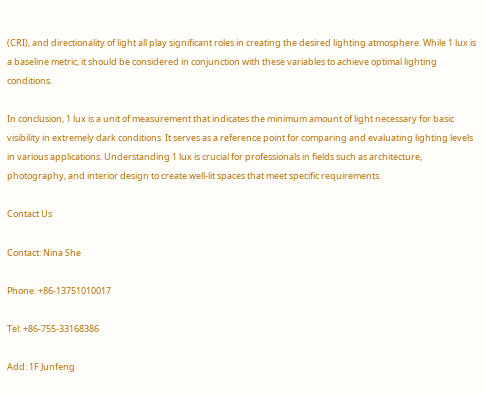(CRI), and directionality of light all play significant roles in creating the desired lighting atmosphere. While 1 lux is a baseline metric, it should be considered in conjunction with these variables to achieve optimal lighting conditions.

In conclusion, 1 lux is a unit of measurement that indicates the minimum amount of light necessary for basic visibility in extremely dark conditions. It serves as a reference point for comparing and evaluating lighting levels in various applications. Understanding 1 lux is crucial for professionals in fields such as architecture, photography, and interior design to create well-lit spaces that meet specific requirements.

Contact Us

Contact: Nina She

Phone: +86-13751010017

Tel: +86-755-33168386

Add: 1F Junfeng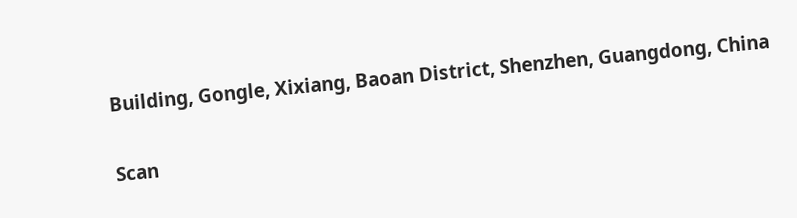Building, Gongle, Xixiang, Baoan District, Shenzhen, Guangdong, China

Scan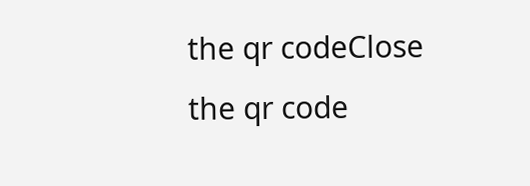the qr codeClose
the qr code